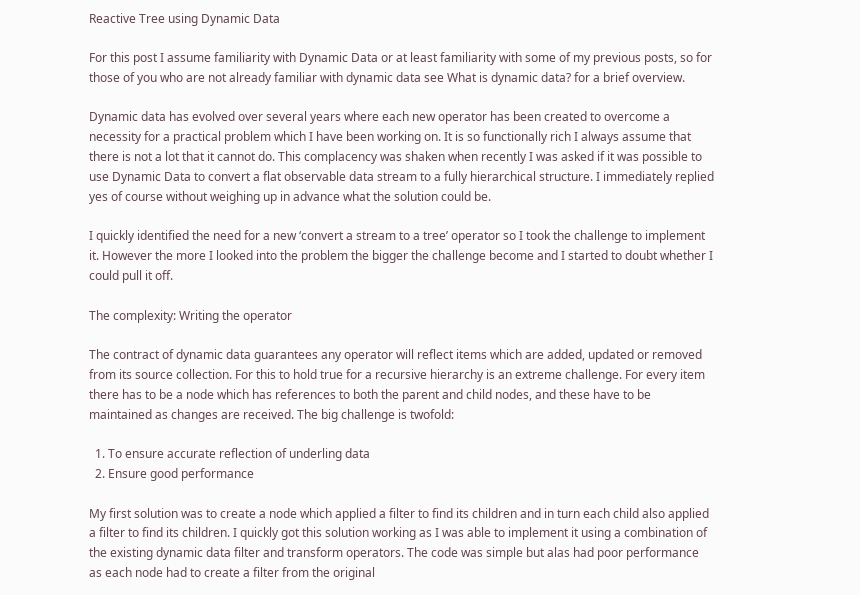Reactive Tree using Dynamic Data

For this post I assume familiarity with Dynamic Data or at least familiarity with some of my previous posts, so for those of you who are not already familiar with dynamic data see What is dynamic data? for a brief overview.

Dynamic data has evolved over several years where each new operator has been created to overcome a necessity for a practical problem which I have been working on. It is so functionally rich I always assume that there is not a lot that it cannot do. This complacency was shaken when recently I was asked if it was possible to use Dynamic Data to convert a flat observable data stream to a fully hierarchical structure. I immediately replied yes of course without weighing up in advance what the solution could be.

I quickly identified the need for a new ‘convert a stream to a tree’ operator so I took the challenge to implement it. However the more I looked into the problem the bigger the challenge become and I started to doubt whether I could pull it off.

The complexity: Writing the operator

The contract of dynamic data guarantees any operator will reflect items which are added, updated or removed from its source collection. For this to hold true for a recursive hierarchy is an extreme challenge. For every item there has to be a node which has references to both the parent and child nodes, and these have to be maintained as changes are received. The big challenge is twofold:

  1. To ensure accurate reflection of underling data
  2. Ensure good performance

My first solution was to create a node which applied a filter to find its children and in turn each child also applied a filter to find its children. I quickly got this solution working as I was able to implement it using a combination of the existing dynamic data filter and transform operators. The code was simple but alas had poor performance as each node had to create a filter from the original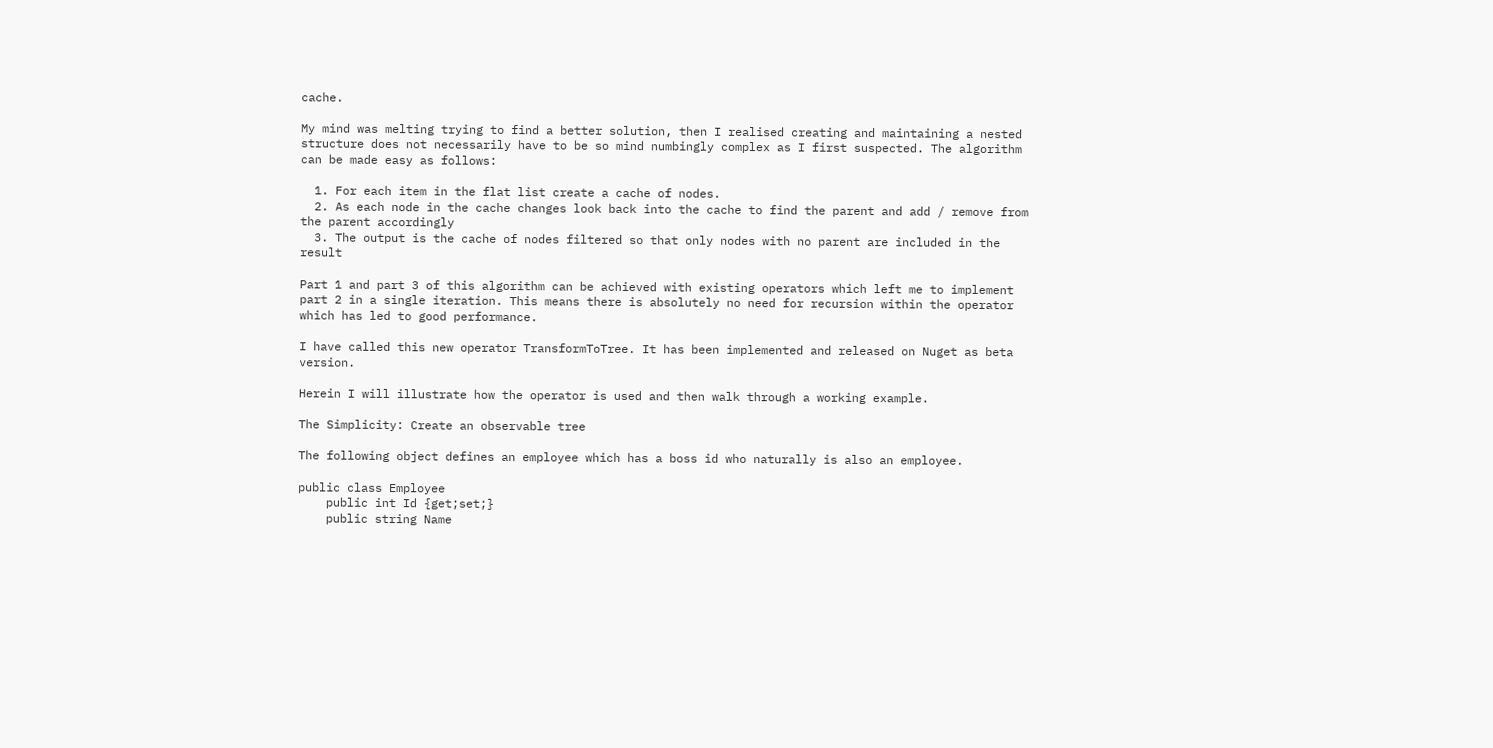cache.

My mind was melting trying to find a better solution, then I realised creating and maintaining a nested structure does not necessarily have to be so mind numbingly complex as I first suspected. The algorithm can be made easy as follows:

  1. For each item in the flat list create a cache of nodes.
  2. As each node in the cache changes look back into the cache to find the parent and add / remove from the parent accordingly
  3. The output is the cache of nodes filtered so that only nodes with no parent are included in the result

Part 1 and part 3 of this algorithm can be achieved with existing operators which left me to implement part 2 in a single iteration. This means there is absolutely no need for recursion within the operator which has led to good performance.

I have called this new operator TransformToTree. It has been implemented and released on Nuget as beta version.

Herein I will illustrate how the operator is used and then walk through a working example.

The Simplicity: Create an observable tree

The following object defines an employee which has a boss id who naturally is also an employee.

public class Employee
    public int Id {get;set;}
    public string Name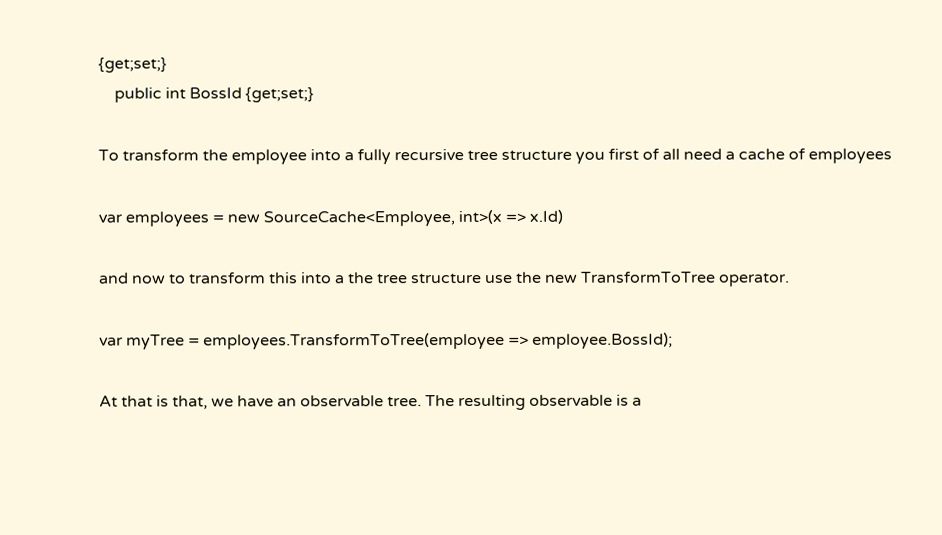{get;set;}
    public int BossId {get;set;}

To transform the employee into a fully recursive tree structure you first of all need a cache of employees

var employees = new SourceCache<Employee, int>(x => x.Id)

and now to transform this into a the tree structure use the new TransformToTree operator.

var myTree = employees.TransformToTree(employee => employee.BossId);

At that is that, we have an observable tree. The resulting observable is a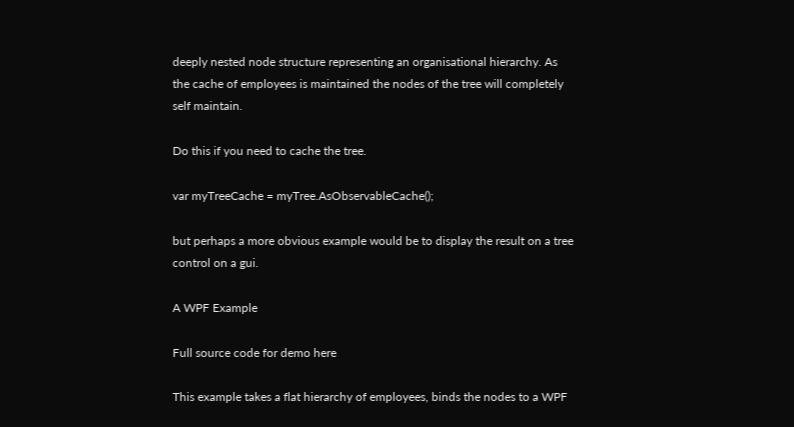deeply nested node structure representing an organisational hierarchy. As the cache of employees is maintained the nodes of the tree will completely self maintain.

Do this if you need to cache the tree.

var myTreeCache = myTree.AsObservableCache();

but perhaps a more obvious example would be to display the result on a tree control on a gui.

A WPF Example

Full source code for demo here

This example takes a flat hierarchy of employees, binds the nodes to a WPF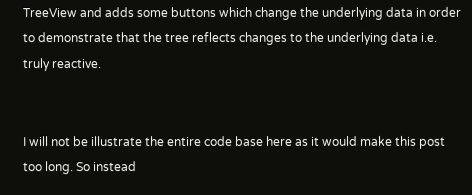TreeView and adds some buttons which change the underlying data in order to demonstrate that the tree reflects changes to the underlying data i.e. truly reactive.


I will not be illustrate the entire code base here as it would make this post too long. So instead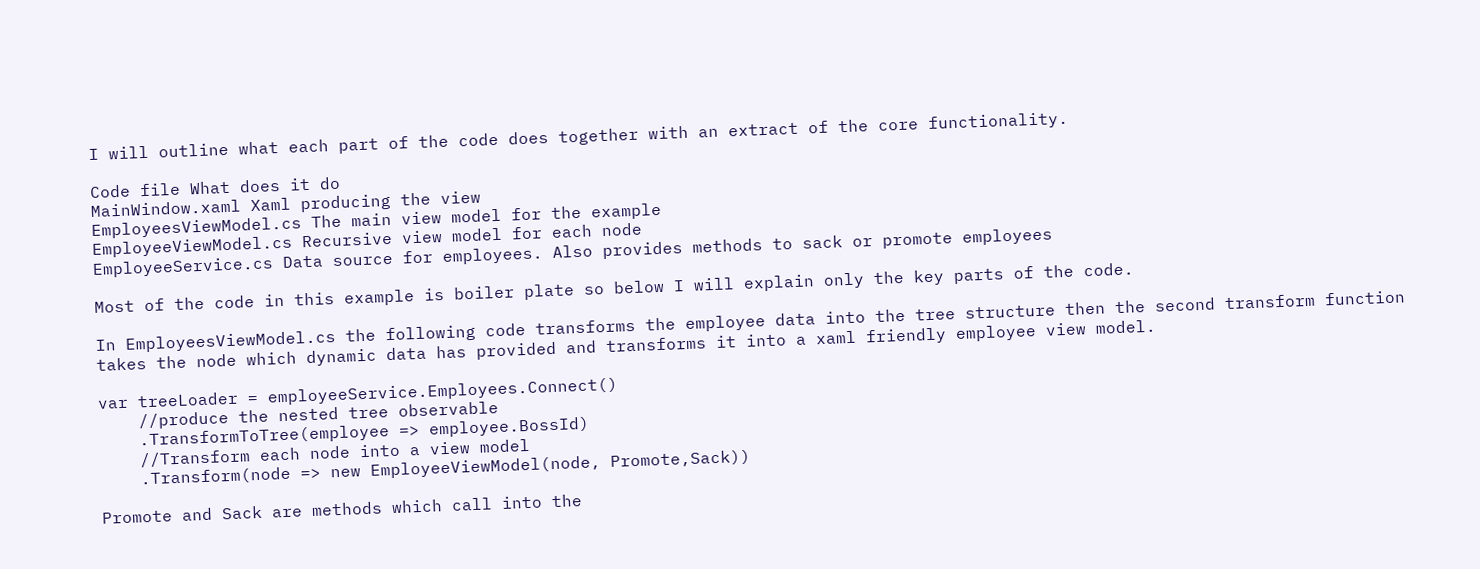I will outline what each part of the code does together with an extract of the core functionality.

Code file What does it do
MainWindow.xaml Xaml producing the view
EmployeesViewModel.cs The main view model for the example
EmployeeViewModel.cs Recursive view model for each node
EmployeeService.cs Data source for employees. Also provides methods to sack or promote employees

Most of the code in this example is boiler plate so below I will explain only the key parts of the code.

In EmployeesViewModel.cs the following code transforms the employee data into the tree structure then the second transform function takes the node which dynamic data has provided and transforms it into a xaml friendly employee view model.

var treeLoader = employeeService.Employees.Connect()
    //produce the nested tree observable
    .TransformToTree(employee => employee.BossId)
    //Transform each node into a view model
    .Transform(node => new EmployeeViewModel(node, Promote,Sack))

Promote and Sack are methods which call into the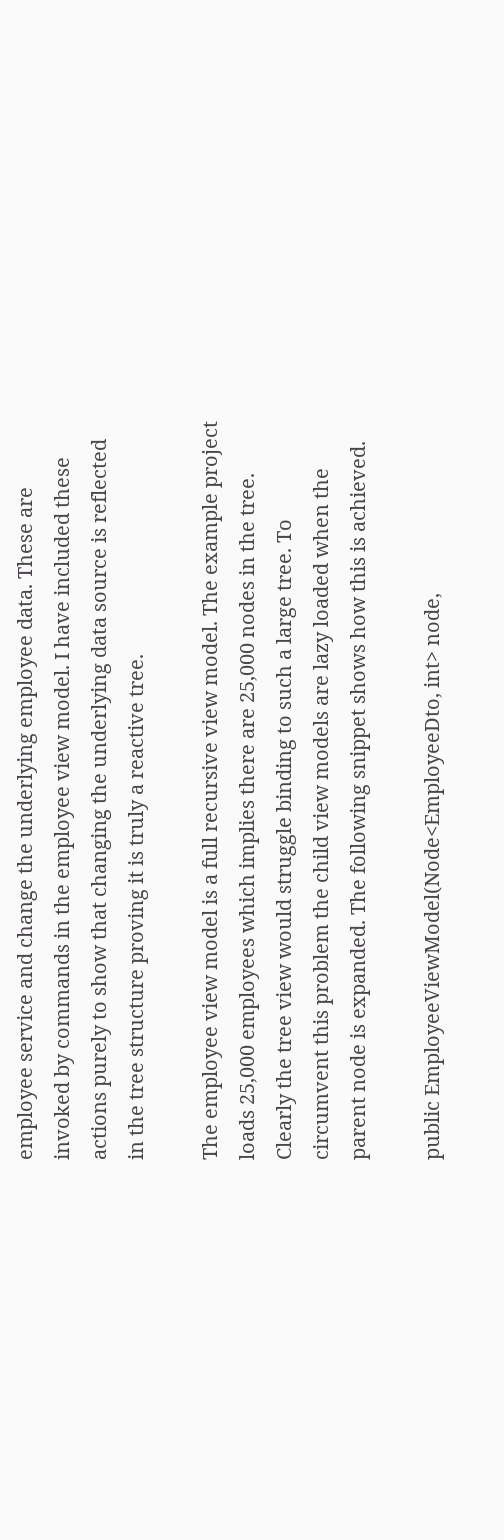employee service and change the underlying employee data. These are invoked by commands in the employee view model. I have included these actions purely to show that changing the underlying data source is reflected in the tree structure proving it is truly a reactive tree.

The employee view model is a full recursive view model. The example project loads 25,000 employees which implies there are 25,000 nodes in the tree. Clearly the tree view would struggle binding to such a large tree. To circumvent this problem the child view models are lazy loaded when the parent node is expanded. The following snippet shows how this is achieved.

public EmployeeViewModel(Node<EmployeeDto, int> node,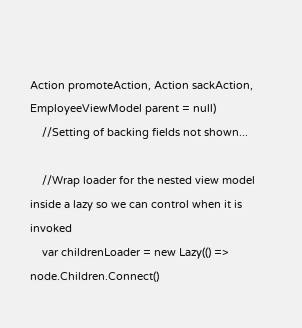Action promoteAction, Action sackAction, EmployeeViewModel parent = null)
    //Setting of backing fields not shown...

    //Wrap loader for the nested view model inside a lazy so we can control when it is invoked
    var childrenLoader = new Lazy(() => node.Children.Connect()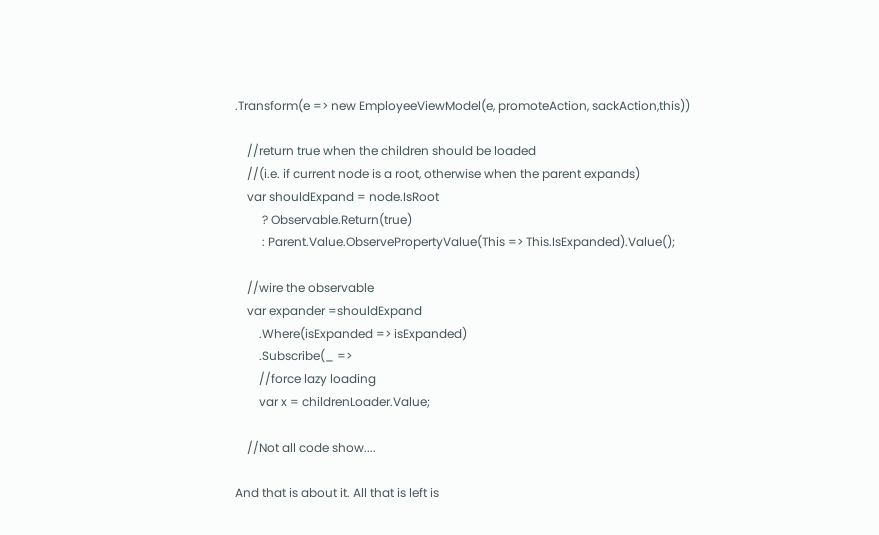.Transform(e => new EmployeeViewModel(e, promoteAction, sackAction,this))

    //return true when the children should be loaded
    //(i.e. if current node is a root, otherwise when the parent expands)
    var shouldExpand = node.IsRoot
         ? Observable.Return(true)
         : Parent.Value.ObservePropertyValue(This => This.IsExpanded).Value();

    //wire the observable
    var expander =shouldExpand
        .Where(isExpanded => isExpanded)
        .Subscribe(_ =>
        //force lazy loading
        var x = childrenLoader.Value;

    //Not all code show....

And that is about it. All that is left is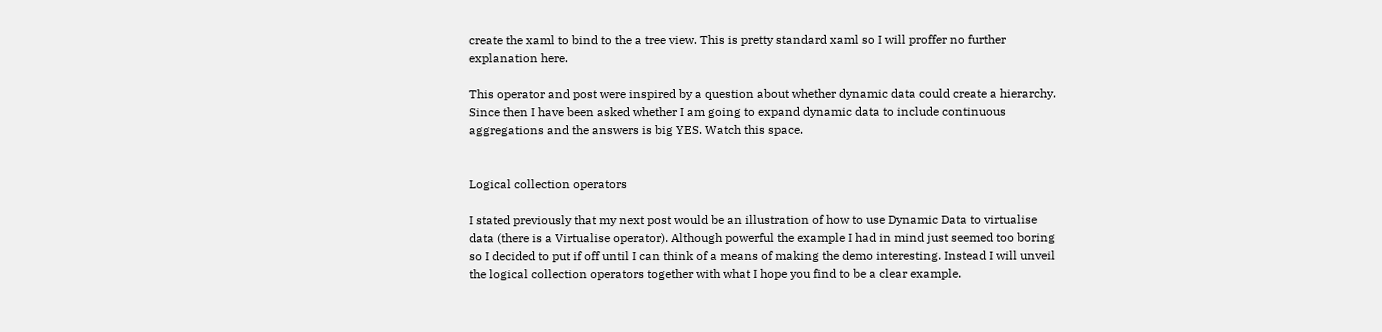create the xaml to bind to the a tree view. This is pretty standard xaml so I will proffer no further explanation here.

This operator and post were inspired by a question about whether dynamic data could create a hierarchy. Since then I have been asked whether I am going to expand dynamic data to include continuous aggregations and the answers is big YES. Watch this space.


Logical collection operators

I stated previously that my next post would be an illustration of how to use Dynamic Data to virtualise data (there is a Virtualise operator). Although powerful the example I had in mind just seemed too boring so I decided to put if off until I can think of a means of making the demo interesting. Instead I will unveil the logical collection operators together with what I hope you find to be a clear example.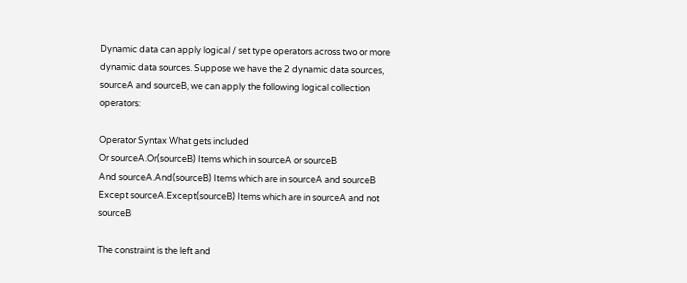Dynamic data can apply logical / set type operators across two or more dynamic data sources. Suppose we have the 2 dynamic data sources, sourceA and sourceB, we can apply the following logical collection operators:

Operator Syntax What gets included
Or sourceA.Or(sourceB) Items which in sourceA or sourceB
And sourceA.And(sourceB) Items which are in sourceA and sourceB
Except sourceA.Except(sourceB) Items which are in sourceA and not sourceB

The constraint is the left and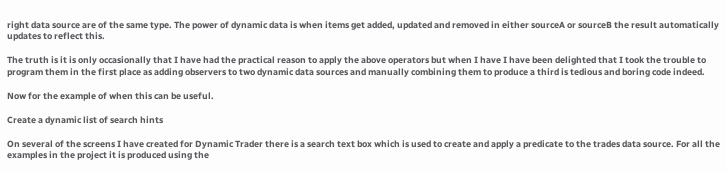right data source are of the same type. The power of dynamic data is when items get added, updated and removed in either sourceA or sourceB the result automatically updates to reflect this.

The truth is it is only occasionally that I have had the practical reason to apply the above operators but when I have I have been delighted that I took the trouble to program them in the first place as adding observers to two dynamic data sources and manually combining them to produce a third is tedious and boring code indeed.

Now for the example of when this can be useful.

Create a dynamic list of search hints

On several of the screens I have created for Dynamic Trader there is a search text box which is used to create and apply a predicate to the trades data source. For all the examples in the project it is produced using the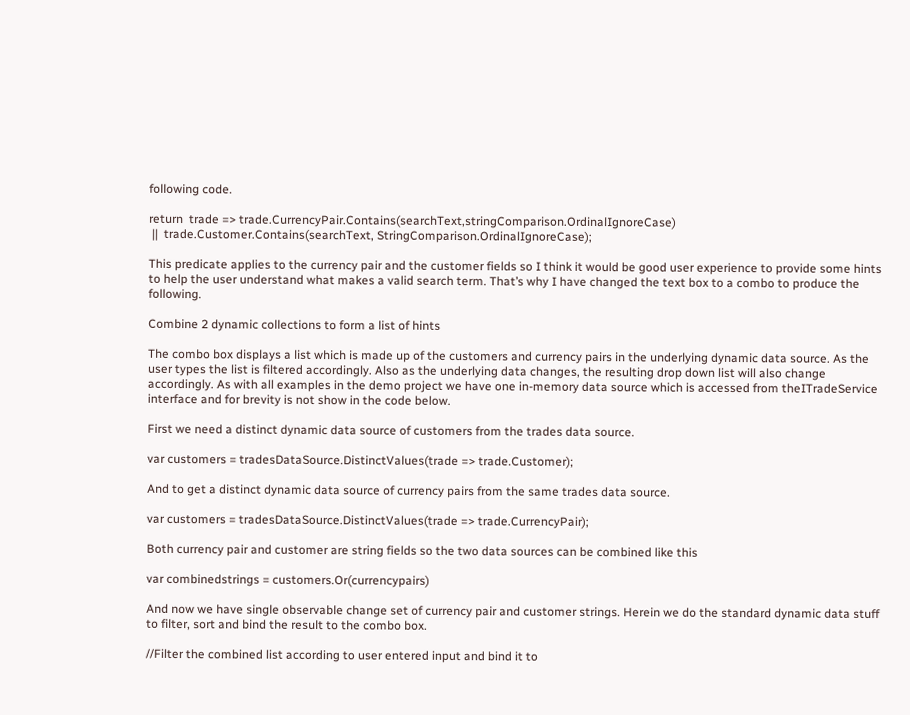following code.

return  trade => trade.CurrencyPair.Contains(searchText,stringComparison.OrdinalIgnoreCase)
 ||  trade.Customer.Contains(searchText, StringComparison.OrdinalIgnoreCase);

This predicate applies to the currency pair and the customer fields so I think it would be good user experience to provide some hints to help the user understand what makes a valid search term. That’s why I have changed the text box to a combo to produce the following.

Combine 2 dynamic collections to form a list of hints

The combo box displays a list which is made up of the customers and currency pairs in the underlying dynamic data source. As the user types the list is filtered accordingly. Also as the underlying data changes, the resulting drop down list will also change accordingly. As with all examples in the demo project we have one in-memory data source which is accessed from theITradeService interface and for brevity is not show in the code below.

First we need a distinct dynamic data source of customers from the trades data source.

var customers = tradesDataSource.DistinctValues(trade => trade.Customer);

And to get a distinct dynamic data source of currency pairs from the same trades data source.

var customers = tradesDataSource.DistinctValues(trade => trade.CurrencyPair);

Both currency pair and customer are string fields so the two data sources can be combined like this

var combinedstrings = customers.Or(currencypairs)

And now we have single observable change set of currency pair and customer strings. Herein we do the standard dynamic data stuff to filter, sort and bind the result to the combo box.

//Filter the combined list according to user entered input and bind it to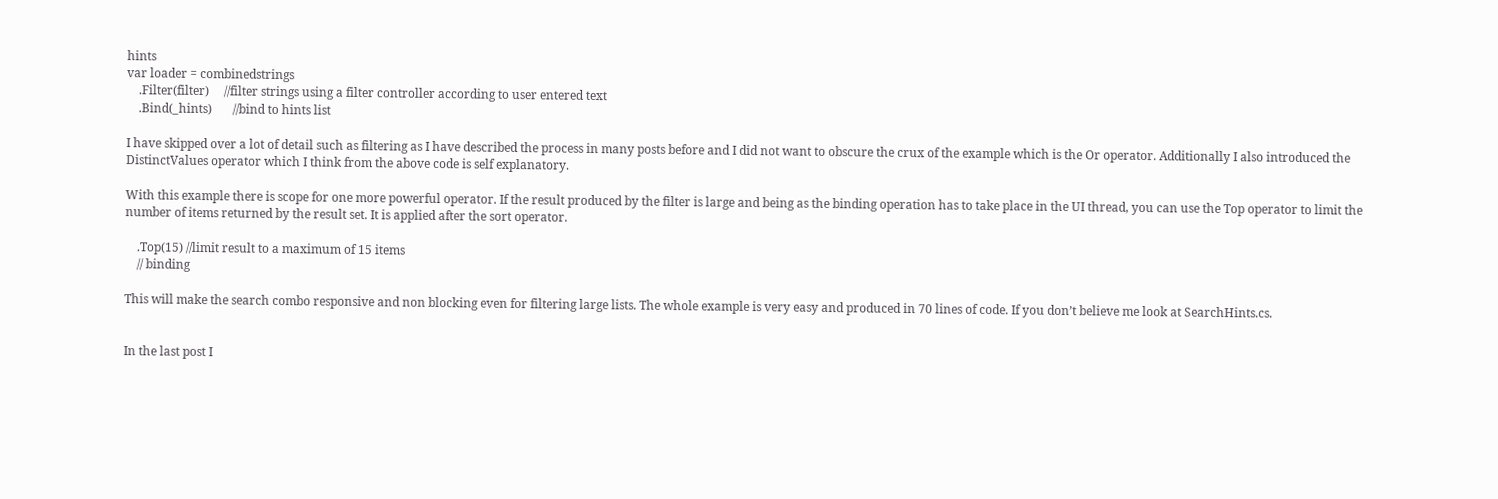hints
var loader = combinedstrings
    .Filter(filter)     //filter strings using a filter controller according to user entered text
    .Bind(_hints)       //bind to hints list

I have skipped over a lot of detail such as filtering as I have described the process in many posts before and I did not want to obscure the crux of the example which is the Or operator. Additionally I also introduced the DistinctValues operator which I think from the above code is self explanatory.

With this example there is scope for one more powerful operator. If the result produced by the filter is large and being as the binding operation has to take place in the UI thread, you can use the Top operator to limit the number of items returned by the result set. It is applied after the sort operator.

    .Top(15) //limit result to a maximum of 15 items
    // binding

This will make the search combo responsive and non blocking even for filtering large lists. The whole example is very easy and produced in 70 lines of code. If you don’t believe me look at SearchHints.cs.


In the last post I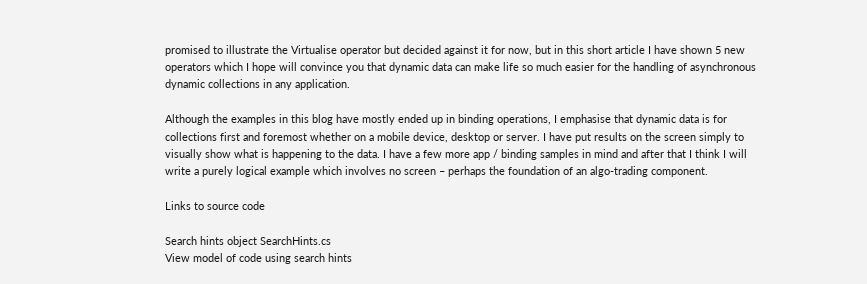promised to illustrate the Virtualise operator but decided against it for now, but in this short article I have shown 5 new operators which I hope will convince you that dynamic data can make life so much easier for the handling of asynchronous dynamic collections in any application.

Although the examples in this blog have mostly ended up in binding operations, I emphasise that dynamic data is for collections first and foremost whether on a mobile device, desktop or server. I have put results on the screen simply to visually show what is happening to the data. I have a few more app / binding samples in mind and after that I think I will write a purely logical example which involves no screen – perhaps the foundation of an algo-trading component.

Links to source code

Search hints object SearchHints.cs
View model of code using search hints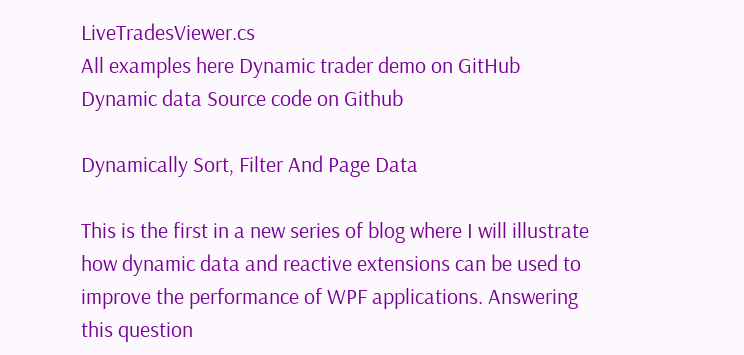LiveTradesViewer.cs
All examples here Dynamic trader demo on GitHub
Dynamic data Source code on Github

Dynamically Sort, Filter And Page Data

This is the first in a new series of blog where I will illustrate how dynamic data and reactive extensions can be used to improve the performance of WPF applications. Answering this question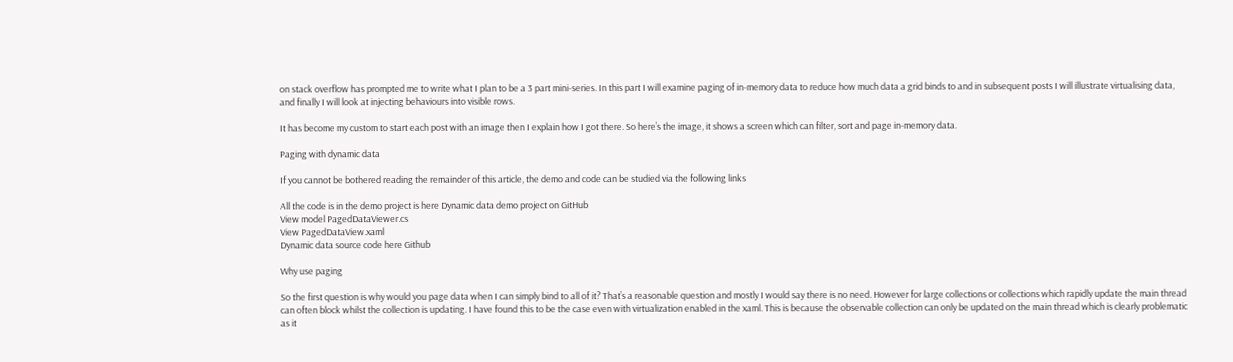on stack overflow has prompted me to write what I plan to be a 3 part mini-series. In this part I will examine paging of in-memory data to reduce how much data a grid binds to and in subsequent posts I will illustrate virtualising data, and finally I will look at injecting behaviours into visible rows.

It has become my custom to start each post with an image then I explain how I got there. So here’s the image, it shows a screen which can filter, sort and page in-memory data.

Paging with dynamic data

If you cannot be bothered reading the remainder of this article, the demo and code can be studied via the following links

All the code is in the demo project is here Dynamic data demo project on GitHub
View model PagedDataViewer.cs
View PagedDataView.xaml
Dynamic data source code here Github

Why use paging

So the first question is why would you page data when I can simply bind to all of it? That’s a reasonable question and mostly I would say there is no need. However for large collections or collections which rapidly update the main thread can often block whilst the collection is updating. I have found this to be the case even with virtualization enabled in the xaml. This is because the observable collection can only be updated on the main thread which is clearly problematic as it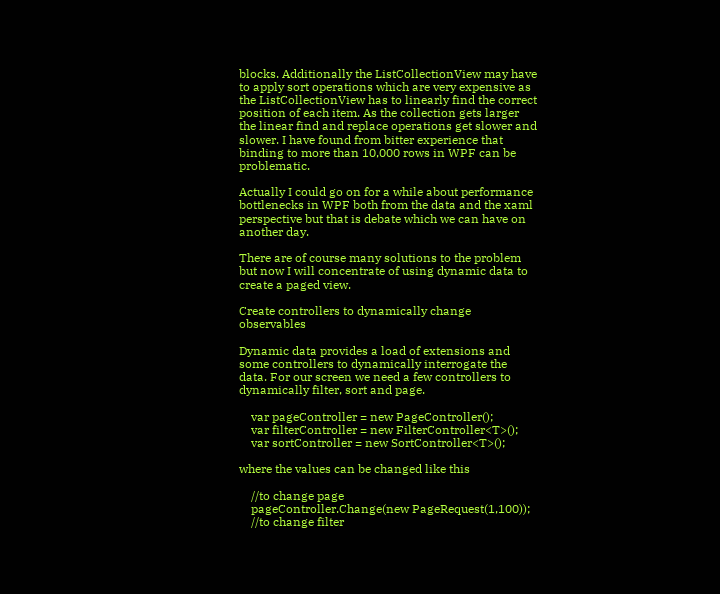blocks. Additionally the ListCollectionView may have to apply sort operations which are very expensive as the ListCollectionView has to linearly find the correct position of each item. As the collection gets larger the linear find and replace operations get slower and slower. I have found from bitter experience that binding to more than 10,000 rows in WPF can be problematic.

Actually I could go on for a while about performance bottlenecks in WPF both from the data and the xaml perspective but that is debate which we can have on another day.

There are of course many solutions to the problem but now I will concentrate of using dynamic data to create a paged view.

Create controllers to dynamically change observables

Dynamic data provides a load of extensions and some controllers to dynamically interrogate the data. For our screen we need a few controllers to dynamically filter, sort and page.

    var pageController = new PageController();
    var filterController = new FilterController<T>();
    var sortController = new SortController<T>();

where the values can be changed like this

    //to change page
    pageController.Change(new PageRequest(1,100));
    //to change filter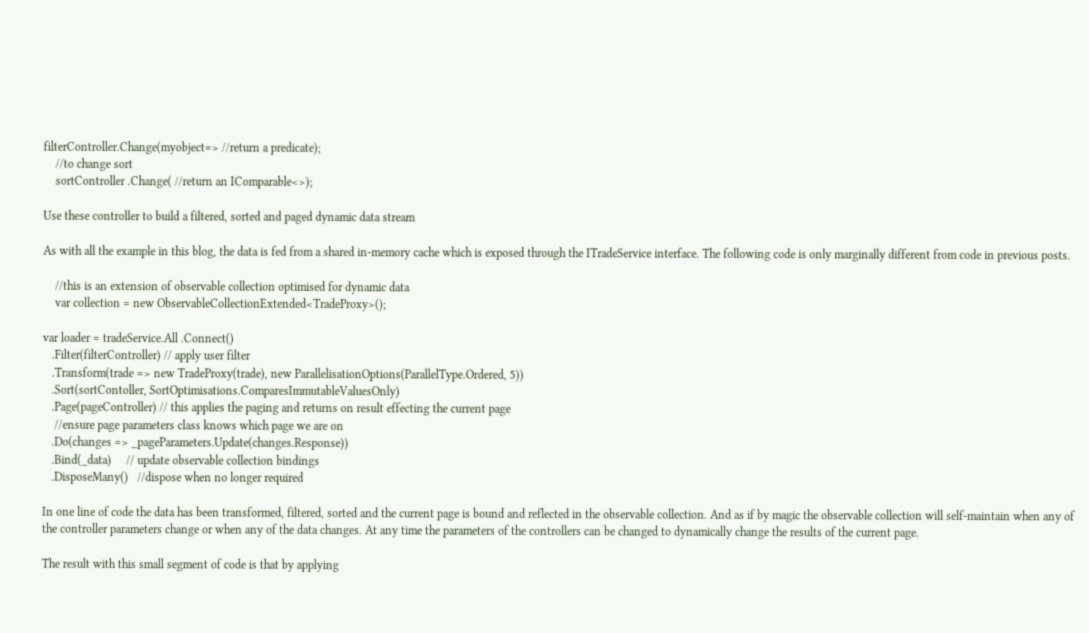filterController.Change(myobject=> //return a predicate);
    //to change sort
    sortController .Change( //return an IComparable<>);

Use these controller to build a filtered, sorted and paged dynamic data stream

As with all the example in this blog, the data is fed from a shared in-memory cache which is exposed through the ITradeService interface. The following code is only marginally different from code in previous posts.

    //this is an extension of observable collection optimised for dynamic data
    var collection = new ObservableCollectionExtended<TradeProxy>();

var loader = tradeService.All .Connect()
   .Filter(filterController) // apply user filter
   .Transform(trade => new TradeProxy(trade), new ParallelisationOptions(ParallelType.Ordered, 5))
   .Sort(sortContoller, SortOptimisations.ComparesImmutableValuesOnly)
   .Page(pageController) // this applies the paging and returns on result effecting the current page
    //ensure page parameters class knows which page we are on
   .Do(changes => _pageParameters.Update(changes.Response))
   .Bind(_data)     // update observable collection bindings
   .DisposeMany()   //dispose when no longer required

In one line of code the data has been transformed, filtered, sorted and the current page is bound and reflected in the observable collection. And as if by magic the observable collection will self-maintain when any of the controller parameters change or when any of the data changes. At any time the parameters of the controllers can be changed to dynamically change the results of the current page.

The result with this small segment of code is that by applying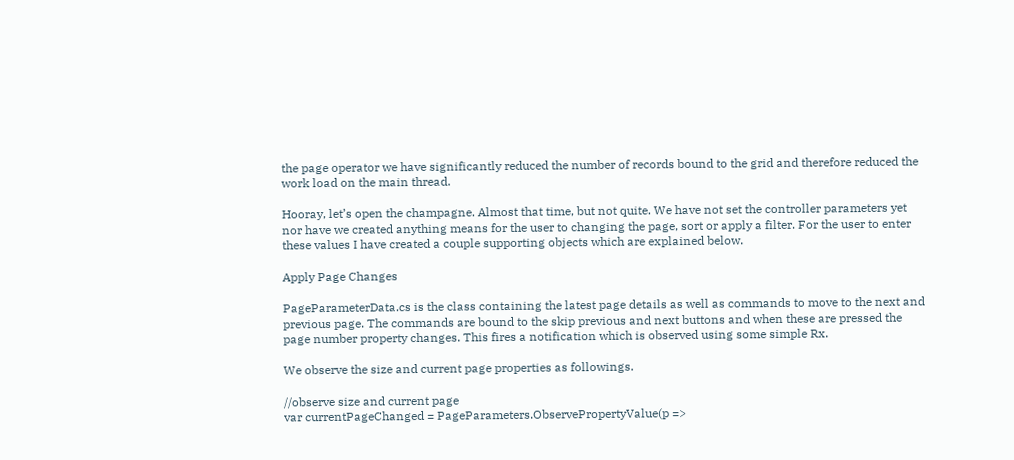the page operator we have significantly reduced the number of records bound to the grid and therefore reduced the work load on the main thread.

Hooray, let’s open the champagne. Almost that time, but not quite. We have not set the controller parameters yet nor have we created anything means for the user to changing the page, sort or apply a filter. For the user to enter these values I have created a couple supporting objects which are explained below.

Apply Page Changes

PageParameterData.cs is the class containing the latest page details as well as commands to move to the next and previous page. The commands are bound to the skip previous and next buttons and when these are pressed the page number property changes. This fires a notification which is observed using some simple Rx.

We observe the size and current page properties as followings.

//observe size and current page
var currentPageChanged = PageParameters.ObservePropertyValue(p =>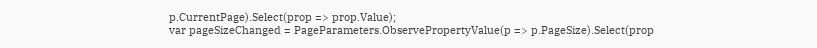p.CurrentPage).Select(prop => prop.Value);
var pageSizeChanged = PageParameters.ObservePropertyValue(p => p.PageSize).Select(prop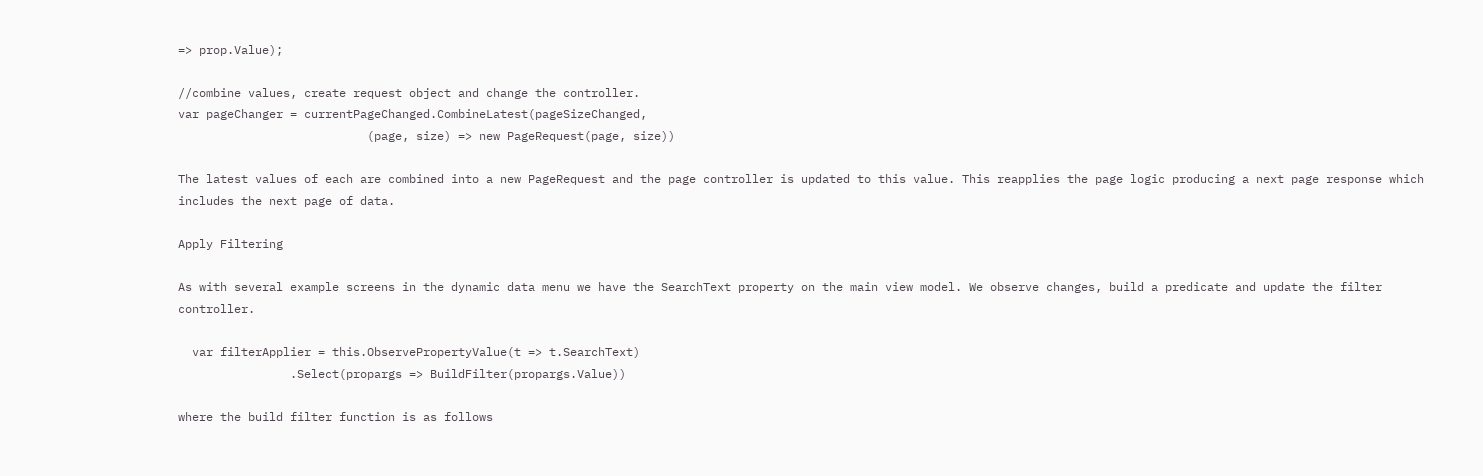=> prop.Value);

//combine values, create request object and change the controller.
var pageChanger = currentPageChanged.CombineLatest(pageSizeChanged,
                           (page, size) => new PageRequest(page, size))

The latest values of each are combined into a new PageRequest and the page controller is updated to this value. This reapplies the page logic producing a next page response which includes the next page of data.

Apply Filtering

As with several example screens in the dynamic data menu we have the SearchText property on the main view model. We observe changes, build a predicate and update the filter controller.

  var filterApplier = this.ObservePropertyValue(t => t.SearchText)
                .Select(propargs => BuildFilter(propargs.Value))

where the build filter function is as follows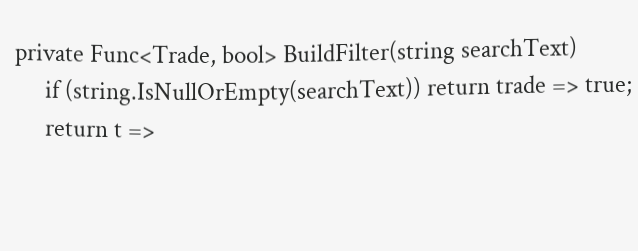private Func<Trade, bool> BuildFilter(string searchText)
     if (string.IsNullOrEmpty(searchText)) return trade => true;
     return t =>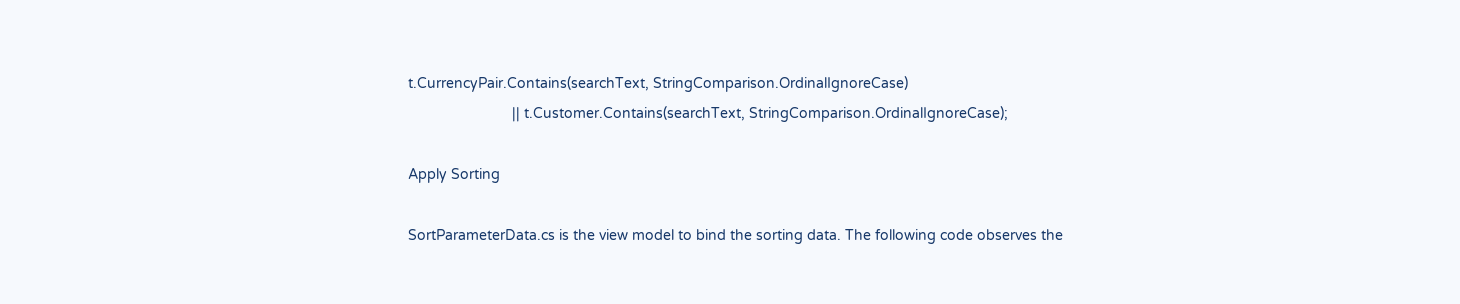t.CurrencyPair.Contains(searchText, StringComparison.OrdinalIgnoreCase)
                          || t.Customer.Contains(searchText, StringComparison.OrdinalIgnoreCase);

Apply Sorting

SortParameterData.cs is the view model to bind the sorting data. The following code observes the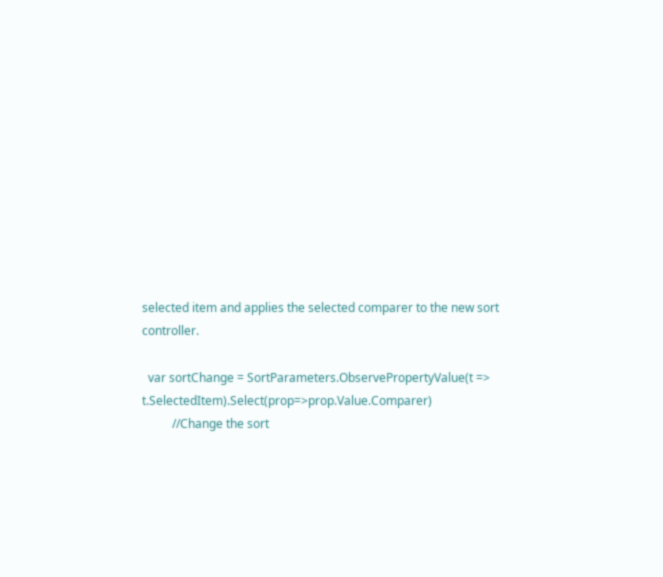selected item and applies the selected comparer to the new sort controller.

  var sortChange = SortParameters.ObservePropertyValue(t => t.SelectedItem).Select(prop=>prop.Value.Comparer)
          //Change the sort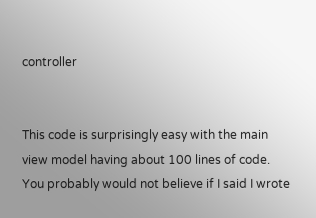controller


This code is surprisingly easy with the main view model having about 100 lines of code. You probably would not believe if I said I wrote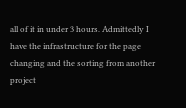all of it in under 3 hours. Admittedly I have the infrastructure for the page changing and the sorting from another project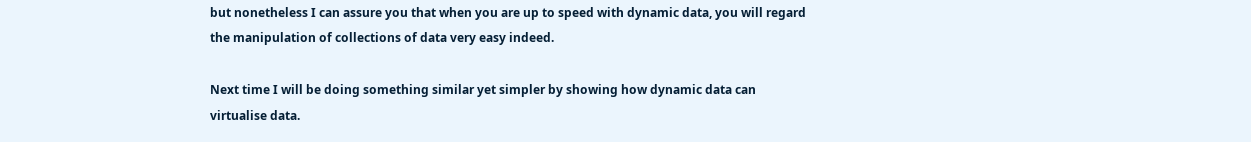but nonetheless I can assure you that when you are up to speed with dynamic data, you will regard the manipulation of collections of data very easy indeed.

Next time I will be doing something similar yet simpler by showing how dynamic data can virtualise data.